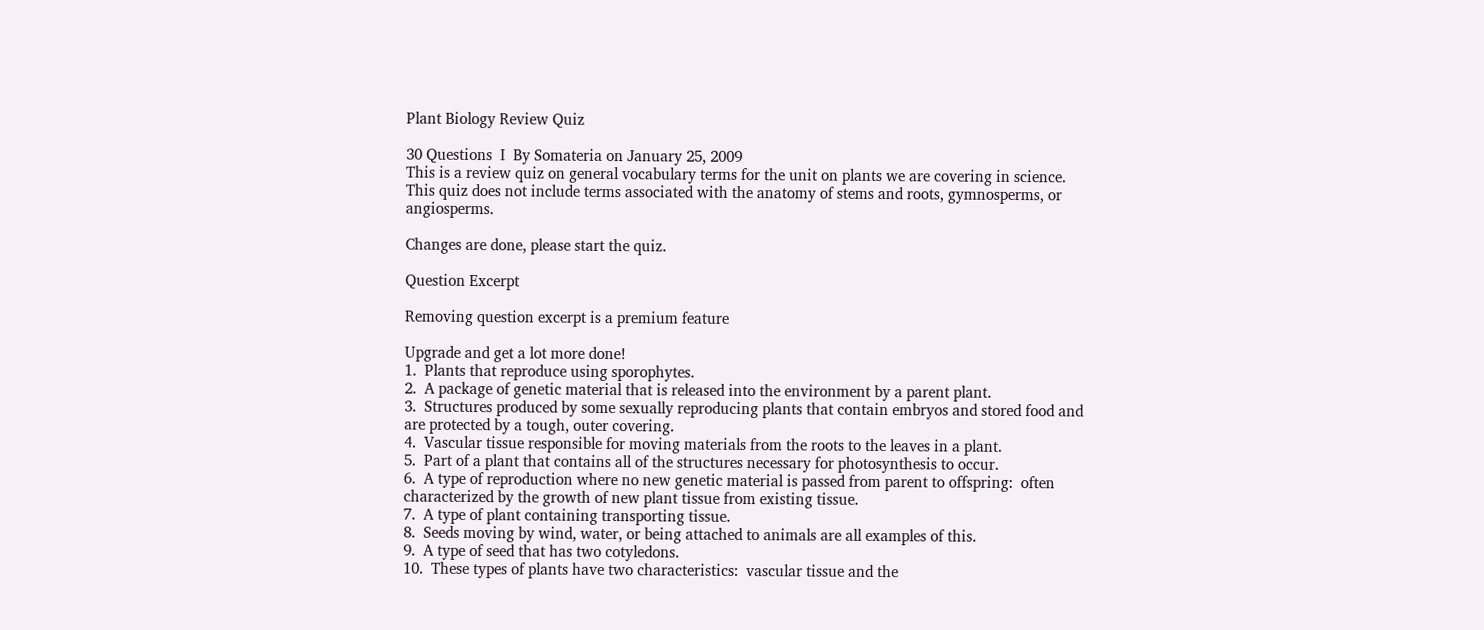Plant Biology Review Quiz

30 Questions  I  By Somateria on January 25, 2009
This is a review quiz on general vocabulary terms for the unit on plants we are covering in science.  This quiz does not include terms associated with the anatomy of stems and roots, gymnosperms, or angiosperms.

Changes are done, please start the quiz.

Question Excerpt

Removing question excerpt is a premium feature

Upgrade and get a lot more done!
1.  Plants that reproduce using sporophytes.
2.  A package of genetic material that is released into the environment by a parent plant.
3.  Structures produced by some sexually reproducing plants that contain embryos and stored food and are protected by a tough, outer covering.
4.  Vascular tissue responsible for moving materials from the roots to the leaves in a plant.
5.  Part of a plant that contains all of the structures necessary for photosynthesis to occur.
6.  A type of reproduction where no new genetic material is passed from parent to offspring:  often characterized by the growth of new plant tissue from existing tissue.
7.  A type of plant containing transporting tissue.
8.  Seeds moving by wind, water, or being attached to animals are all examples of this.
9.  A type of seed that has two cotyledons.
10.  These types of plants have two characteristics:  vascular tissue and the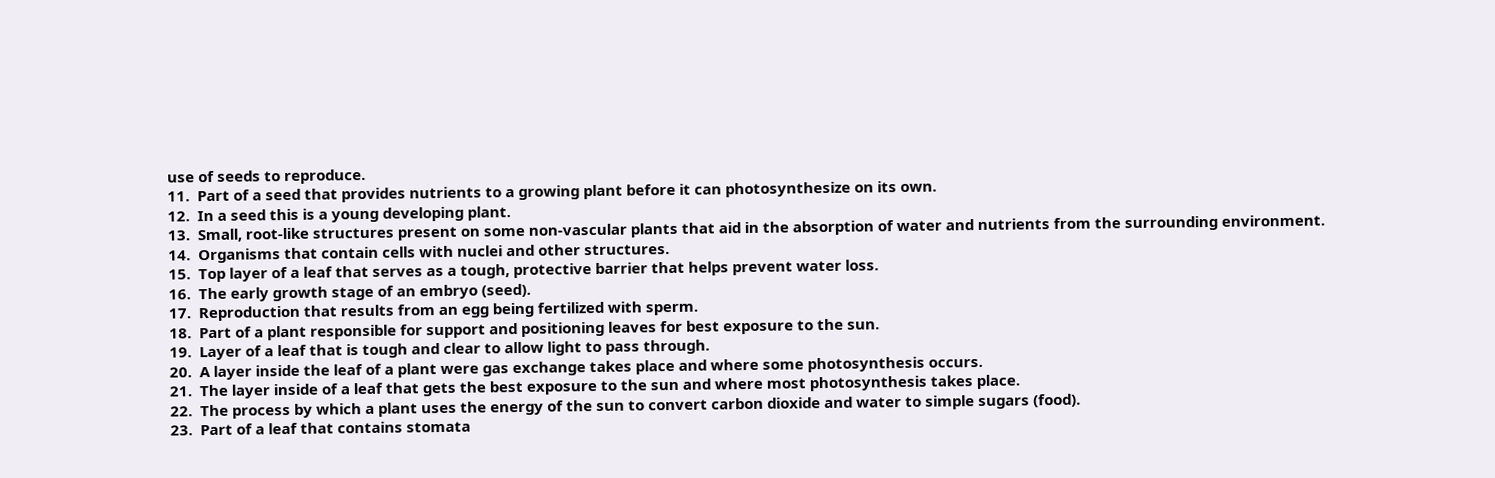use of seeds to reproduce.
11.  Part of a seed that provides nutrients to a growing plant before it can photosynthesize on its own.
12.  In a seed this is a young developing plant.
13.  Small, root-like structures present on some non-vascular plants that aid in the absorption of water and nutrients from the surrounding environment.
14.  Organisms that contain cells with nuclei and other structures.
15.  Top layer of a leaf that serves as a tough, protective barrier that helps prevent water loss.
16.  The early growth stage of an embryo (seed).
17.  Reproduction that results from an egg being fertilized with sperm.
18.  Part of a plant responsible for support and positioning leaves for best exposure to the sun.
19.  Layer of a leaf that is tough and clear to allow light to pass through.
20.  A layer inside the leaf of a plant were gas exchange takes place and where some photosynthesis occurs.
21.  The layer inside of a leaf that gets the best exposure to the sun and where most photosynthesis takes place.
22.  The process by which a plant uses the energy of the sun to convert carbon dioxide and water to simple sugars (food).
23.  Part of a leaf that contains stomata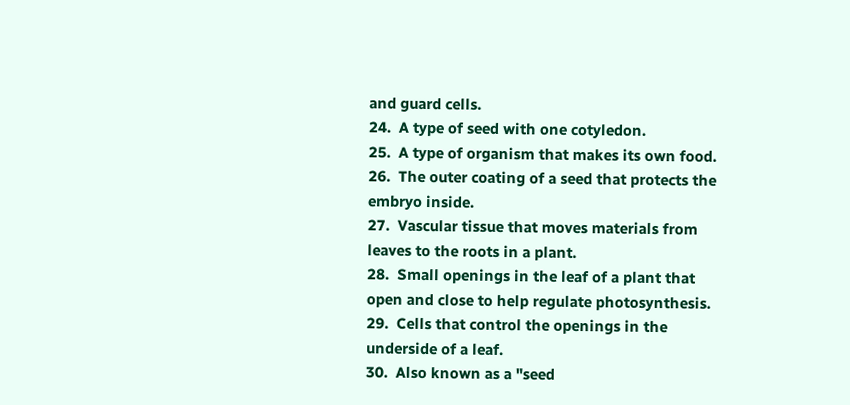and guard cells.
24.  A type of seed with one cotyledon.
25.  A type of organism that makes its own food.
26.  The outer coating of a seed that protects the embryo inside.
27.  Vascular tissue that moves materials from leaves to the roots in a plant.
28.  Small openings in the leaf of a plant that open and close to help regulate photosynthesis.
29.  Cells that control the openings in the underside of a leaf.
30.  Also known as a "seed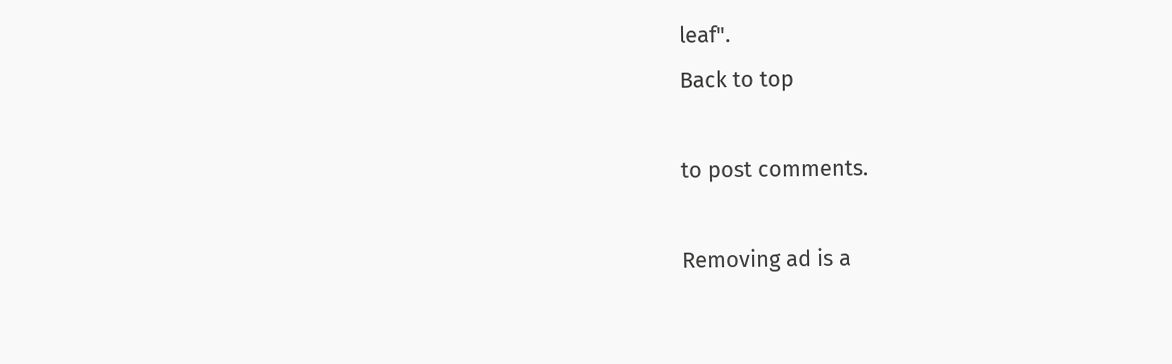leaf".
Back to top

to post comments.

Removing ad is a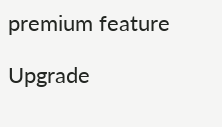premium feature

Upgrade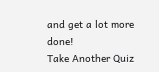and get a lot more done!
Take Another Quiz